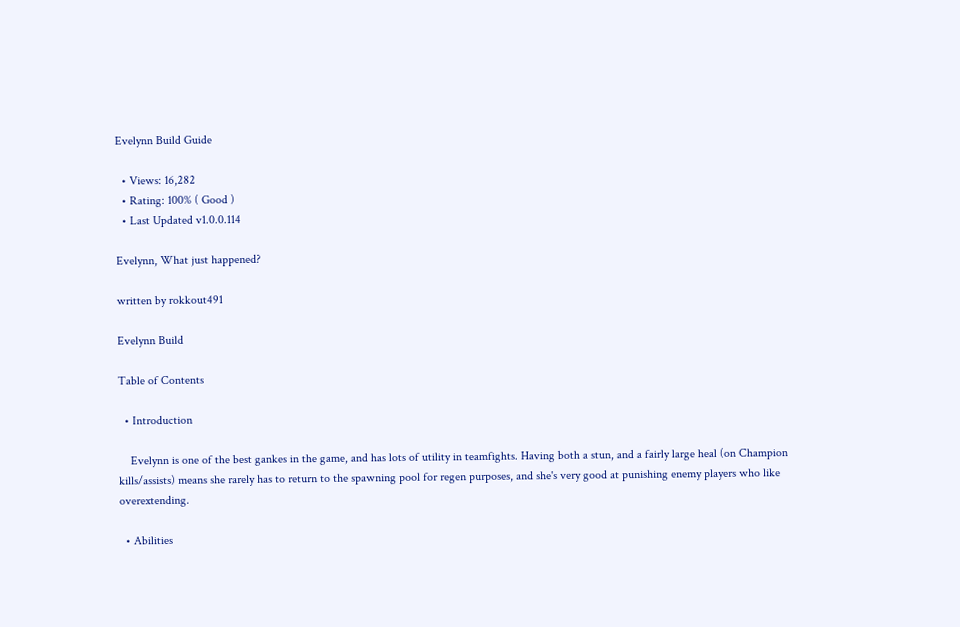Evelynn Build Guide

  • Views: 16,282
  • Rating: 100% ( Good )
  • Last Updated v1.0.0.114

Evelynn, What just happened?

written by rokkout491

Evelynn Build

Table of Contents

  • Introduction

    Evelynn is one of the best gankes in the game, and has lots of utility in teamfights. Having both a stun, and a fairly large heal (on Champion kills/assists) means she rarely has to return to the spawning pool for regen purposes, and she's very good at punishing enemy players who like overextending.

  • Abilities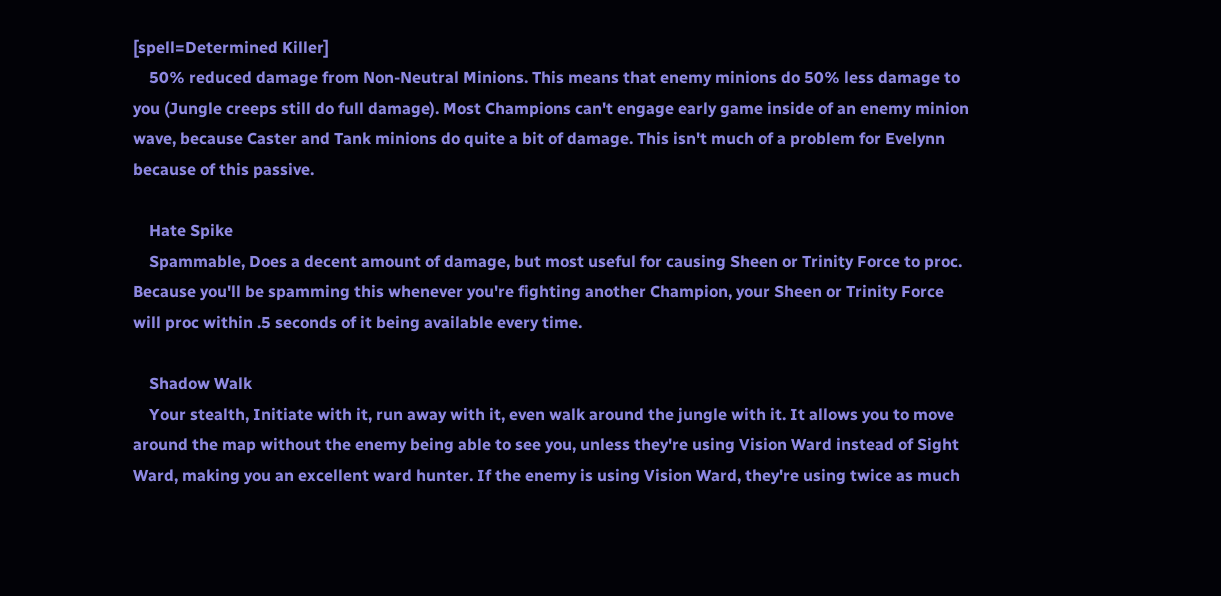[spell=Determined Killer]
    50% reduced damage from Non-Neutral Minions. This means that enemy minions do 50% less damage to you (Jungle creeps still do full damage). Most Champions can't engage early game inside of an enemy minion wave, because Caster and Tank minions do quite a bit of damage. This isn't much of a problem for Evelynn because of this passive.

    Hate Spike
    Spammable, Does a decent amount of damage, but most useful for causing Sheen or Trinity Force to proc. Because you'll be spamming this whenever you're fighting another Champion, your Sheen or Trinity Force will proc within .5 seconds of it being available every time.

    Shadow Walk
    Your stealth, Initiate with it, run away with it, even walk around the jungle with it. It allows you to move around the map without the enemy being able to see you, unless they're using Vision Ward instead of Sight Ward, making you an excellent ward hunter. If the enemy is using Vision Ward, they're using twice as much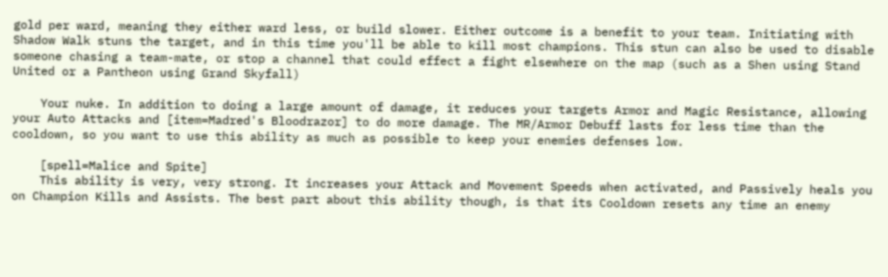gold per ward, meaning they either ward less, or build slower. Either outcome is a benefit to your team. Initiating with Shadow Walk stuns the target, and in this time you'll be able to kill most champions. This stun can also be used to disable someone chasing a team-mate, or stop a channel that could effect a fight elsewhere on the map (such as a Shen using Stand United or a Pantheon using Grand Skyfall)

    Your nuke. In addition to doing a large amount of damage, it reduces your targets Armor and Magic Resistance, allowing your Auto Attacks and [item=Madred's Bloodrazor] to do more damage. The MR/Armor Debuff lasts for less time than the cooldown, so you want to use this ability as much as possible to keep your enemies defenses low.

    [spell=Malice and Spite]
    This ability is very, very strong. It increases your Attack and Movement Speeds when activated, and Passively heals you on Champion Kills and Assists. The best part about this ability though, is that its Cooldown resets any time an enemy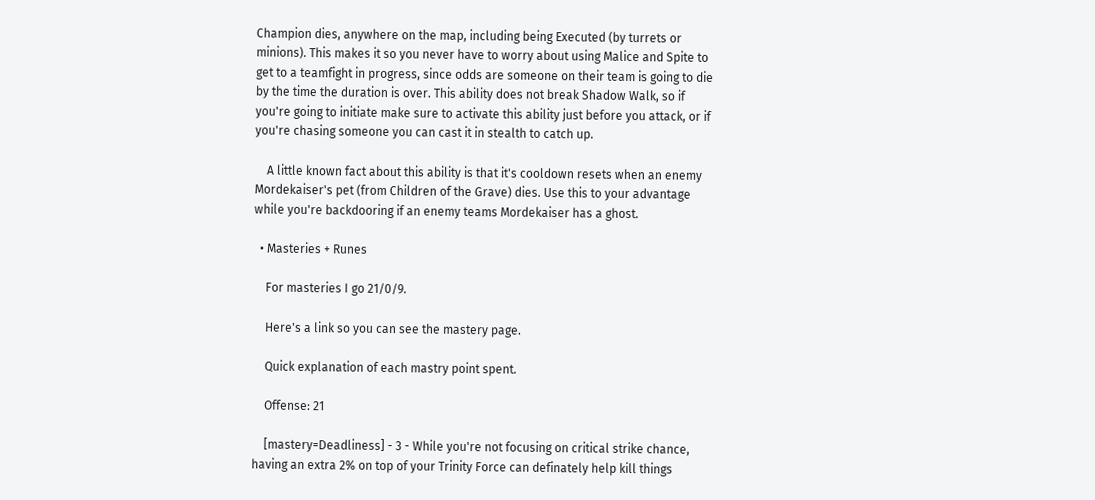Champion dies, anywhere on the map, including being Executed (by turrets or minions). This makes it so you never have to worry about using Malice and Spite to get to a teamfight in progress, since odds are someone on their team is going to die by the time the duration is over. This ability does not break Shadow Walk, so if you're going to initiate make sure to activate this ability just before you attack, or if you're chasing someone you can cast it in stealth to catch up.

    A little known fact about this ability is that it's cooldown resets when an enemy Mordekaiser's pet (from Children of the Grave) dies. Use this to your advantage while you're backdooring if an enemy teams Mordekaiser has a ghost.

  • Masteries + Runes

    For masteries I go 21/0/9.

    Here's a link so you can see the mastery page.

    Quick explanation of each mastry point spent.

    Offense: 21

    [mastery=Deadliness] - 3 - While you're not focusing on critical strike chance, having an extra 2% on top of your Trinity Force can definately help kill things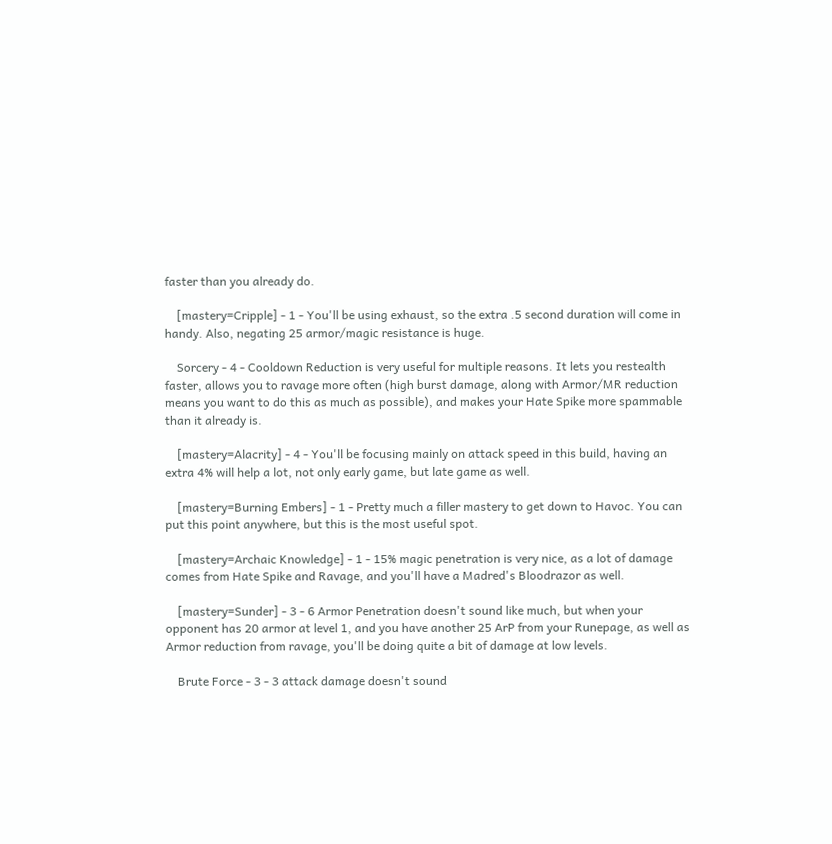faster than you already do.

    [mastery=Cripple] - 1 - You'll be using exhaust, so the extra .5 second duration will come in handy. Also, negating 25 armor/magic resistance is huge.

    Sorcery - 4 - Cooldown Reduction is very useful for multiple reasons. It lets you restealth faster, allows you to ravage more often (high burst damage, along with Armor/MR reduction means you want to do this as much as possible), and makes your Hate Spike more spammable than it already is.

    [mastery=Alacrity] - 4 - You'll be focusing mainly on attack speed in this build, having an extra 4% will help a lot, not only early game, but late game as well.

    [mastery=Burning Embers] - 1 - Pretty much a filler mastery to get down to Havoc. You can put this point anywhere, but this is the most useful spot.

    [mastery=Archaic Knowledge] - 1 - 15% magic penetration is very nice, as a lot of damage comes from Hate Spike and Ravage, and you'll have a Madred's Bloodrazor as well.

    [mastery=Sunder] - 3 - 6 Armor Penetration doesn't sound like much, but when your opponent has 20 armor at level 1, and you have another 25 ArP from your Runepage, as well as Armor reduction from ravage, you'll be doing quite a bit of damage at low levels.

    Brute Force - 3 - 3 attack damage doesn't sound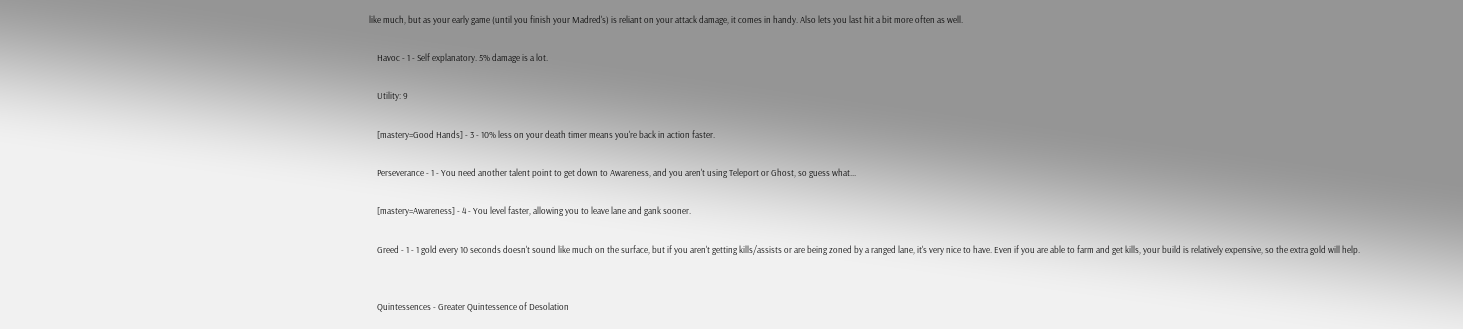like much, but as your early game (until you finish your Madred's) is reliant on your attack damage, it comes in handy. Also lets you last hit a bit more often as well.

    Havoc - 1 - Self explanatory. 5% damage is a lot.

    Utility: 9

    [mastery=Good Hands] - 3 - 10% less on your death timer means you're back in action faster.

    Perseverance - 1 - You need another talent point to get down to Awareness, and you aren't using Teleport or Ghost, so guess what...

    [mastery=Awareness] - 4 - You level faster, allowing you to leave lane and gank sooner.

    Greed - 1 - 1 gold every 10 seconds doesn't sound like much on the surface, but if you aren't getting kills/assists or are being zoned by a ranged lane, it's very nice to have. Even if you are able to farm and get kills, your build is relatively expensive, so the extra gold will help.


    Quintessences - Greater Quintessence of Desolation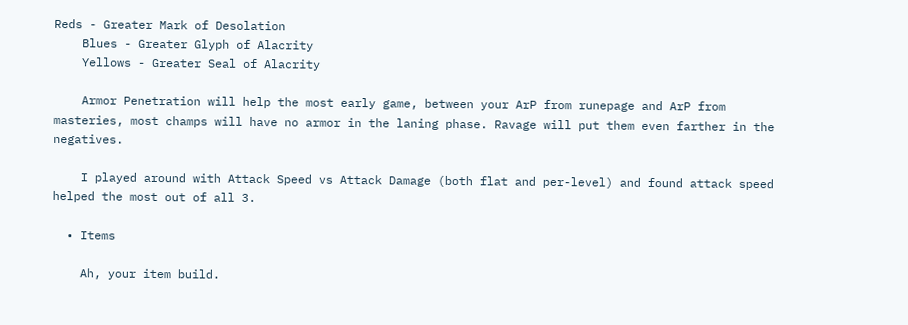Reds - Greater Mark of Desolation
    Blues - Greater Glyph of Alacrity
    Yellows - Greater Seal of Alacrity

    Armor Penetration will help the most early game, between your ArP from runepage and ArP from masteries, most champs will have no armor in the laning phase. Ravage will put them even farther in the negatives.

    I played around with Attack Speed vs Attack Damage (both flat and per-level) and found attack speed helped the most out of all 3.

  • Items

    Ah, your item build.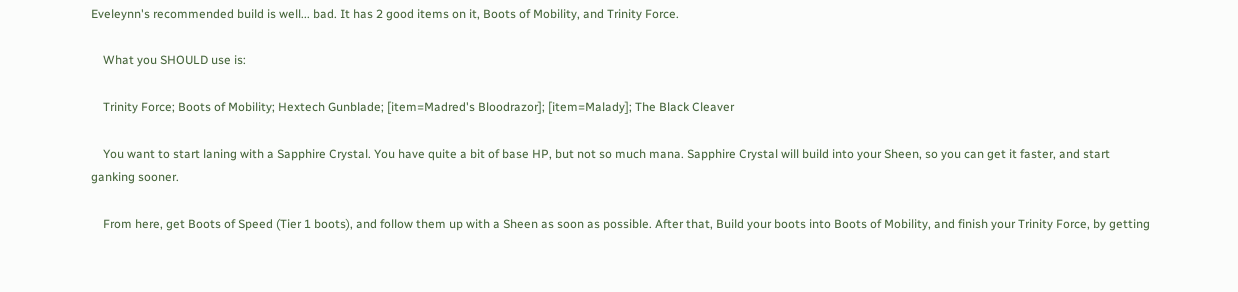Eveleynn's recommended build is well... bad. It has 2 good items on it, Boots of Mobility, and Trinity Force.

    What you SHOULD use is:

    Trinity Force; Boots of Mobility; Hextech Gunblade; [item=Madred's Bloodrazor]; [item=Malady]; The Black Cleaver

    You want to start laning with a Sapphire Crystal. You have quite a bit of base HP, but not so much mana. Sapphire Crystal will build into your Sheen, so you can get it faster, and start ganking sooner.

    From here, get Boots of Speed (Tier 1 boots), and follow them up with a Sheen as soon as possible. After that, Build your boots into Boots of Mobility, and finish your Trinity Force, by getting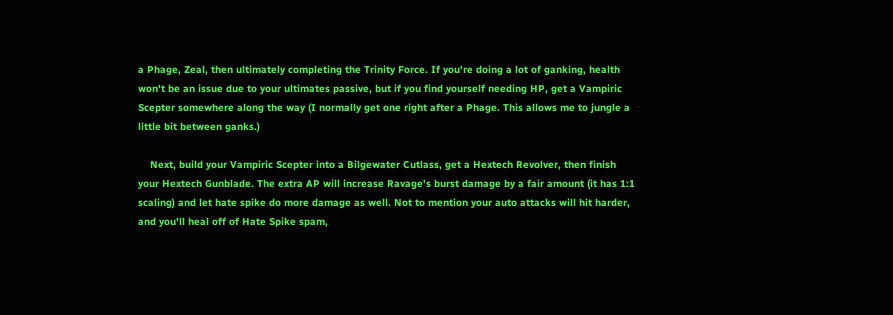a Phage, Zeal, then ultimately completing the Trinity Force. If you're doing a lot of ganking, health won't be an issue due to your ultimates passive, but if you find yourself needing HP, get a Vampiric Scepter somewhere along the way (I normally get one right after a Phage. This allows me to jungle a little bit between ganks.)

    Next, build your Vampiric Scepter into a Bilgewater Cutlass, get a Hextech Revolver, then finish your Hextech Gunblade. The extra AP will increase Ravage's burst damage by a fair amount (it has 1:1 scaling) and let hate spike do more damage as well. Not to mention your auto attacks will hit harder, and you'll heal off of Hate Spike spam,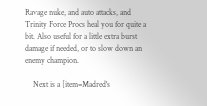Ravage nuke, and auto attacks, and Trinity Force Procs heal you for quite a bit. Also useful for a little extra burst damage if needed, or to slow down an enemy champion.

    Next is a [item=Madred's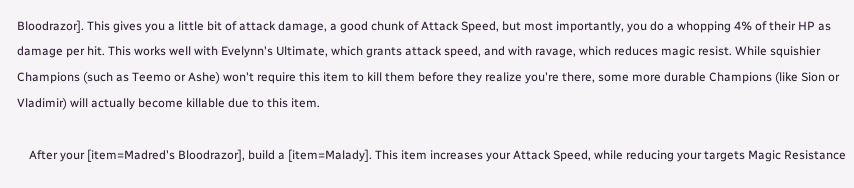Bloodrazor]. This gives you a little bit of attack damage, a good chunk of Attack Speed, but most importantly, you do a whopping 4% of their HP as damage per hit. This works well with Evelynn's Ultimate, which grants attack speed, and with ravage, which reduces magic resist. While squishier Champions (such as Teemo or Ashe) won't require this item to kill them before they realize you're there, some more durable Champions (like Sion or Vladimir) will actually become killable due to this item.

    After your [item=Madred's Bloodrazor], build a [item=Malady]. This item increases your Attack Speed, while reducing your targets Magic Resistance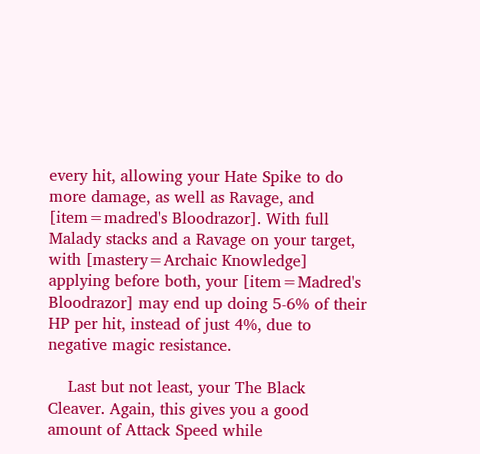every hit, allowing your Hate Spike to do more damage, as well as Ravage, and [item=madred's Bloodrazor]. With full Malady stacks and a Ravage on your target, with [mastery=Archaic Knowledge] applying before both, your [item=Madred's Bloodrazor] may end up doing 5-6% of their HP per hit, instead of just 4%, due to negative magic resistance.

    Last but not least, your The Black Cleaver. Again, this gives you a good amount of Attack Speed while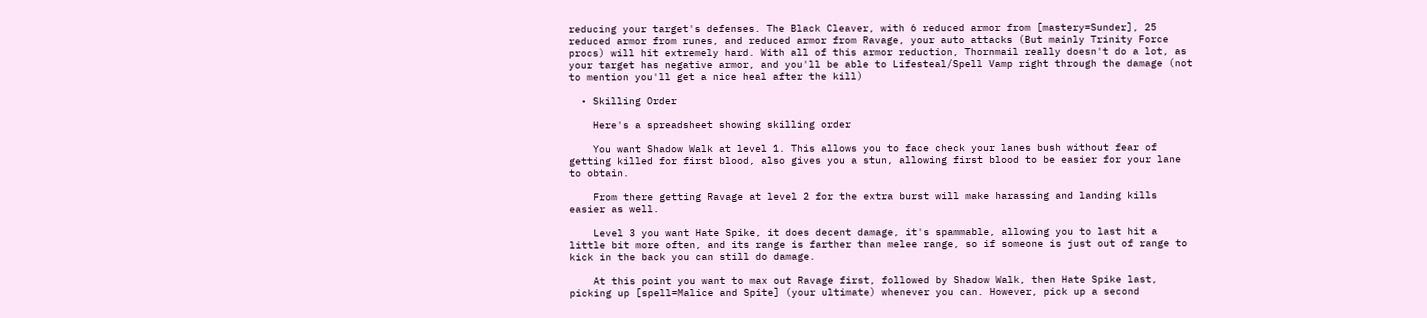reducing your target's defenses. The Black Cleaver, with 6 reduced armor from [mastery=Sunder], 25 reduced armor from runes, and reduced armor from Ravage, your auto attacks (But mainly Trinity Force procs) will hit extremely hard. With all of this armor reduction, Thornmail really doesn't do a lot, as your target has negative armor, and you'll be able to Lifesteal/Spell Vamp right through the damage (not to mention you'll get a nice heal after the kill)

  • Skilling Order

    Here's a spreadsheet showing skilling order

    You want Shadow Walk at level 1. This allows you to face check your lanes bush without fear of getting killed for first blood, also gives you a stun, allowing first blood to be easier for your lane to obtain.

    From there getting Ravage at level 2 for the extra burst will make harassing and landing kills easier as well.

    Level 3 you want Hate Spike, it does decent damage, it's spammable, allowing you to last hit a little bit more often, and its range is farther than melee range, so if someone is just out of range to kick in the back you can still do damage.

    At this point you want to max out Ravage first, followed by Shadow Walk, then Hate Spike last, picking up [spell=Malice and Spite] (your ultimate) whenever you can. However, pick up a second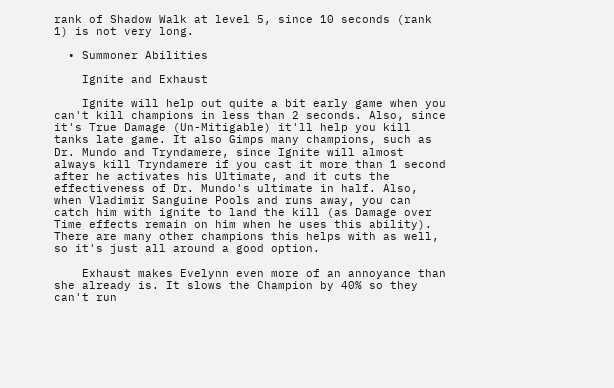rank of Shadow Walk at level 5, since 10 seconds (rank 1) is not very long.

  • Summoner Abilities

    Ignite and Exhaust

    Ignite will help out quite a bit early game when you can't kill champions in less than 2 seconds. Also, since it's True Damage (Un-Mitigable) it'll help you kill tanks late game. It also Gimps many champions, such as Dr. Mundo and Tryndamere, since Ignite will almost always kill Tryndamere if you cast it more than 1 second after he activates his Ultimate, and it cuts the effectiveness of Dr. Mundo's ultimate in half. Also, when Vladimir Sanguine Pools and runs away, you can catch him with ignite to land the kill (as Damage over Time effects remain on him when he uses this ability). There are many other champions this helps with as well, so it's just all around a good option.

    Exhaust makes Evelynn even more of an annoyance than she already is. It slows the Champion by 40% so they can't run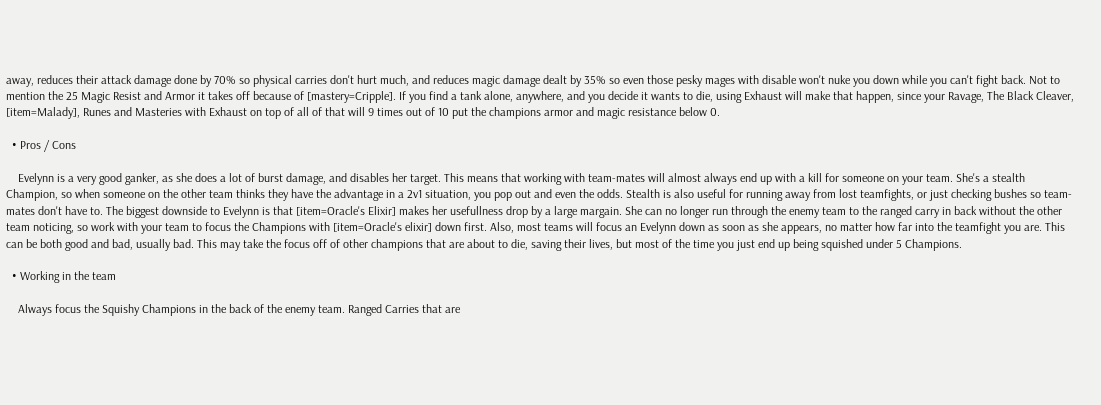away, reduces their attack damage done by 70% so physical carries don't hurt much, and reduces magic damage dealt by 35% so even those pesky mages with disable won't nuke you down while you can't fight back. Not to mention the 25 Magic Resist and Armor it takes off because of [mastery=Cripple]. If you find a tank alone, anywhere, and you decide it wants to die, using Exhaust will make that happen, since your Ravage, The Black Cleaver, [item=Malady], Runes and Masteries with Exhaust on top of all of that will 9 times out of 10 put the champions armor and magic resistance below 0.

  • Pros / Cons

    Evelynn is a very good ganker, as she does a lot of burst damage, and disables her target. This means that working with team-mates will almost always end up with a kill for someone on your team. She's a stealth Champion, so when someone on the other team thinks they have the advantage in a 2v1 situation, you pop out and even the odds. Stealth is also useful for running away from lost teamfights, or just checking bushes so team-mates don't have to. The biggest downside to Evelynn is that [item=Oracle's Elixir] makes her usefullness drop by a large margain. She can no longer run through the enemy team to the ranged carry in back without the other team noticing, so work with your team to focus the Champions with [item=Oracle's elixir] down first. Also, most teams will focus an Evelynn down as soon as she appears, no matter how far into the teamfight you are. This can be both good and bad, usually bad. This may take the focus off of other champions that are about to die, saving their lives, but most of the time you just end up being squished under 5 Champions.

  • Working in the team

    Always focus the Squishy Champions in the back of the enemy team. Ranged Carries that are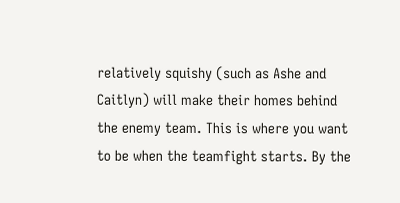relatively squishy (such as Ashe and Caitlyn) will make their homes behind the enemy team. This is where you want to be when the teamfight starts. By the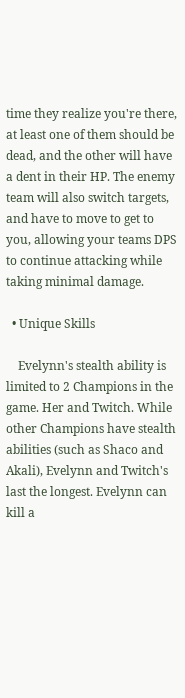time they realize you're there, at least one of them should be dead, and the other will have a dent in their HP. The enemy team will also switch targets, and have to move to get to you, allowing your teams DPS to continue attacking while taking minimal damage.

  • Unique Skills

    Evelynn's stealth ability is limited to 2 Champions in the game. Her and Twitch. While other Champions have stealth abilities (such as Shaco and Akali), Evelynn and Twitch's last the longest. Evelynn can kill a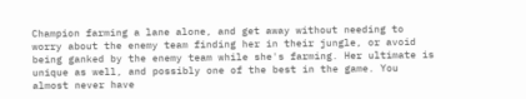Champion farming a lane alone, and get away without needing to worry about the enemy team finding her in their jungle, or avoid being ganked by the enemy team while she's farming. Her ultimate is unique as well, and possibly one of the best in the game. You almost never have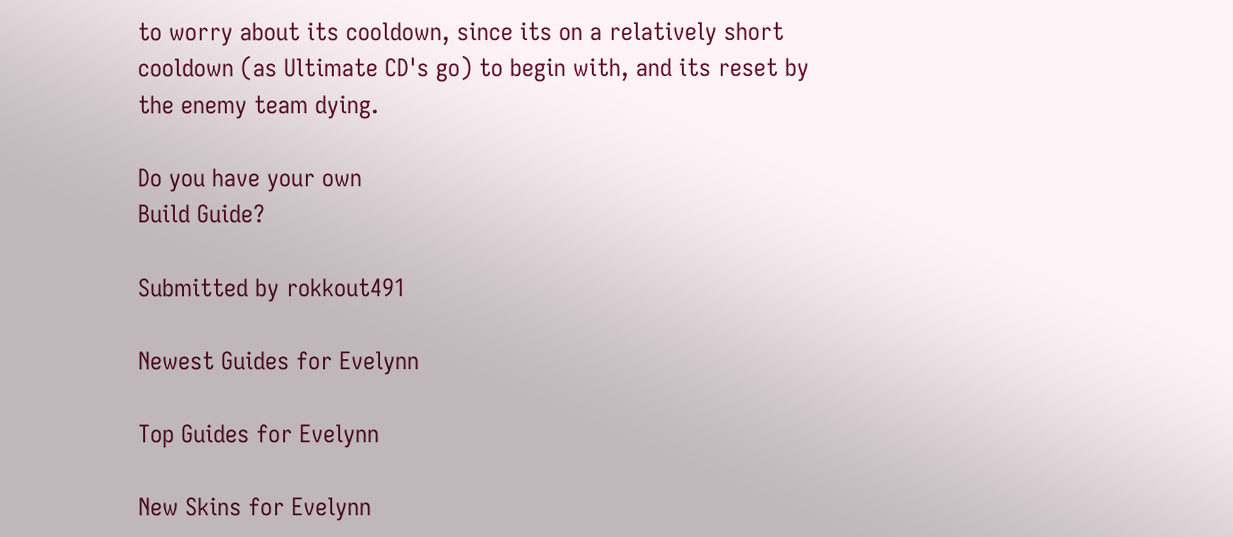to worry about its cooldown, since its on a relatively short cooldown (as Ultimate CD's go) to begin with, and its reset by the enemy team dying.

Do you have your own
Build Guide?

Submitted by rokkout491

Newest Guides for Evelynn

Top Guides for Evelynn

New Skins for Evelynn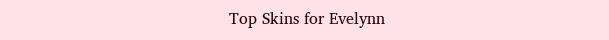Top Skins for Evelynn